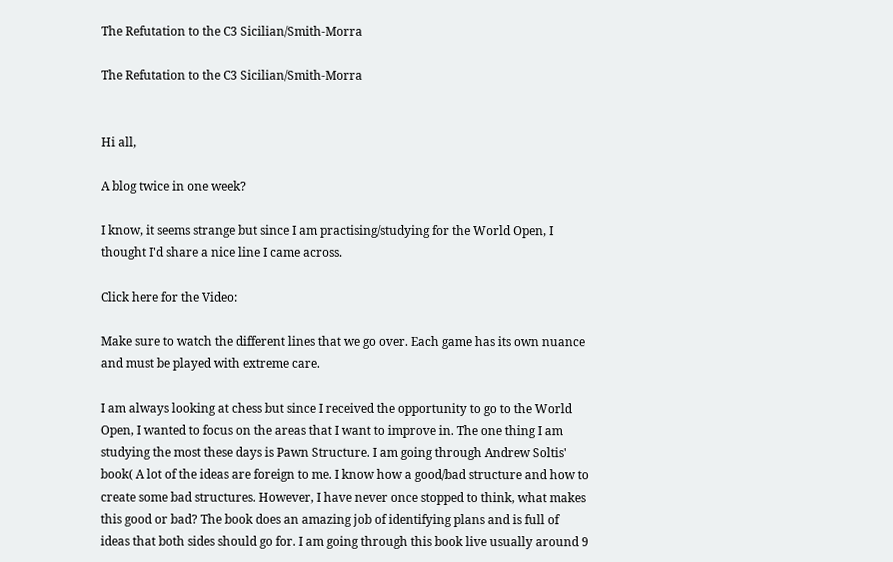The Refutation to the C3 Sicilian/Smith-Morra

The Refutation to the C3 Sicilian/Smith-Morra


Hi all,

A blog twice in one week?

I know, it seems strange but since I am practising/studying for the World Open, I thought I'd share a nice line I came across.

Click here for the Video:

Make sure to watch the different lines that we go over. Each game has its own nuance and must be played with extreme care.

I am always looking at chess but since I received the opportunity to go to the World Open, I wanted to focus on the areas that I want to improve in. The one thing I am studying the most these days is Pawn Structure. I am going through Andrew Soltis' book( A lot of the ideas are foreign to me. I know how a good/bad structure and how to create some bad structures. However, I have never once stopped to think, what makes this good or bad? The book does an amazing job of identifying plans and is full of ideas that both sides should go for. I am going through this book live usually around 9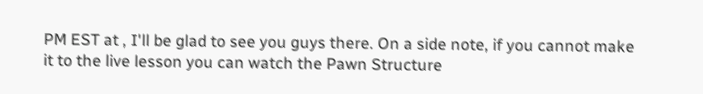PM EST at , I'll be glad to see you guys there. On a side note, if you cannot make it to the live lesson you can watch the Pawn Structure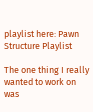playlist here: Pawn Structure Playlist

The one thing I really wanted to work on was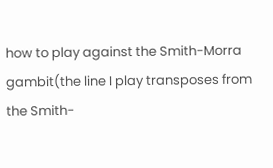how to play against the Smith-Morra gambit(the line I play transposes from the Smith-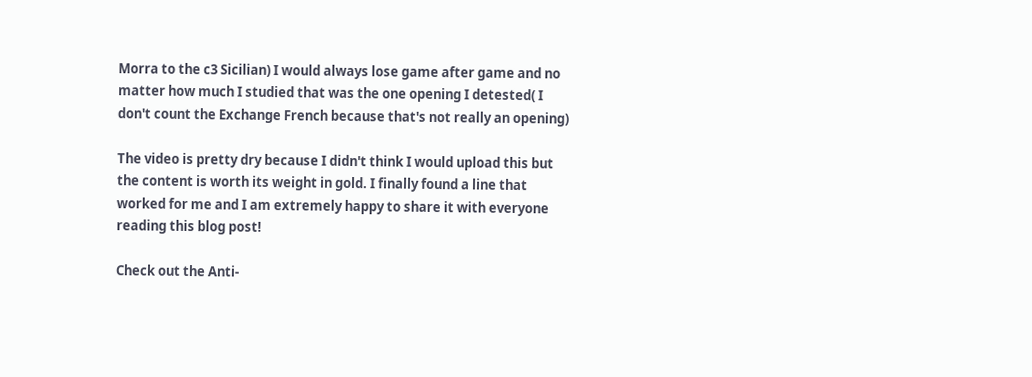Morra to the c3 Sicilian) I would always lose game after game and no matter how much I studied that was the one opening I detested( I don't count the Exchange French because that's not really an opening)

The video is pretty dry because I didn't think I would upload this but the content is worth its weight in gold. I finally found a line that worked for me and I am extremely happy to share it with everyone reading this blog post!

Check out the Anti-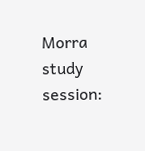Morra study session: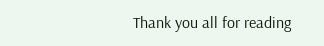Thank you all for reading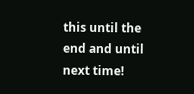this until the end and until next time!